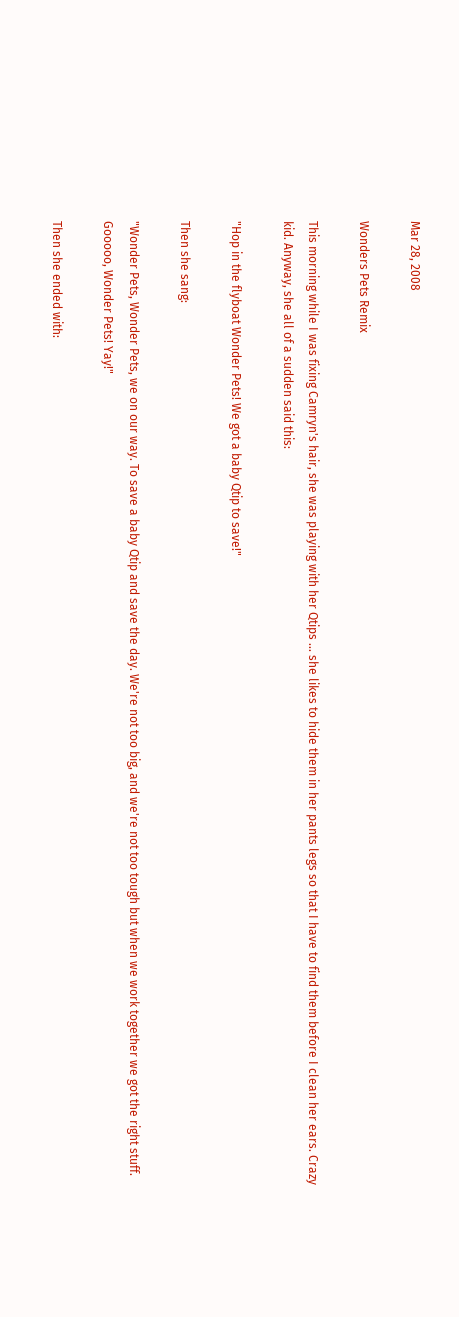Mar 28, 2008

Wonders Pets Remix

This morning while I was fixing Camryn's hair, she was playing with her Qtips ... she likes to hide them in her pants legs so that I have to find them before I clean her ears. Crazy kid. Anyway, she all of a sudden said this:

"Hop in the flyboat Wonder Pets! We got a baby Qtip to save!"

Then she sang:

"Wonder Pets, Wonder Pets, we on our way. To save a baby Qtip and save the day. We're not too big, and we're not too tough but when we work together we got the right stuff. Gooooo, Wonder Pets! Yay!"

Then she ended with: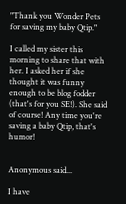"Thank you Wonder Pets for saving my baby Qtip."

I called my sister this morning to share that with her. I asked her if she thought it was funny enough to be blog fodder (that's for you SE!). She said of course! Any time you're saving a baby Qtip, that's humor!


Anonymous said...

I have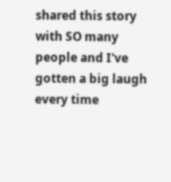shared this story with SO many people and I've gotten a big laugh every time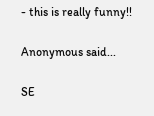- this is really funny!!

Anonymous said...

SE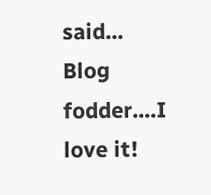said...
Blog fodder....I love it!